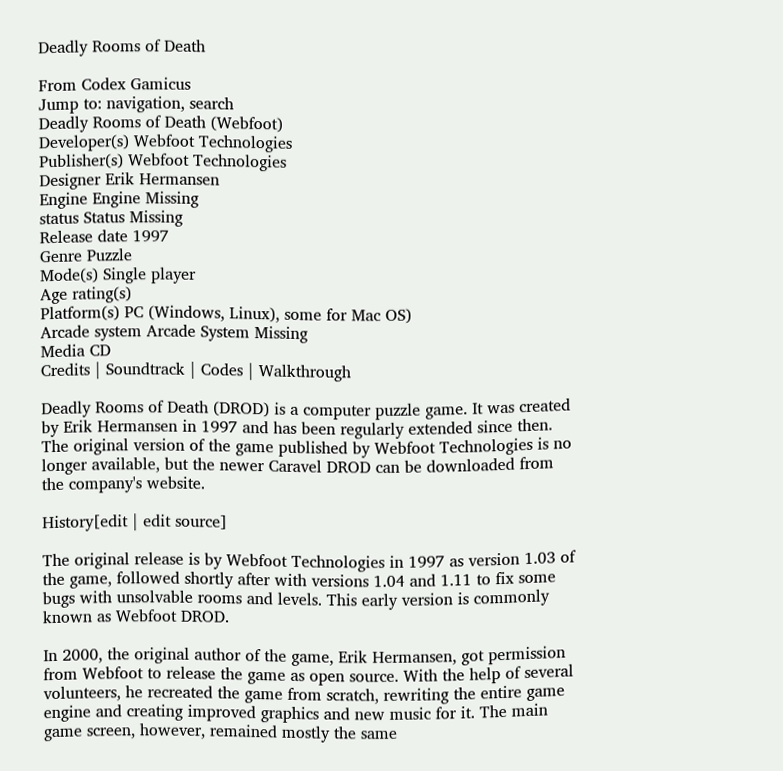Deadly Rooms of Death

From Codex Gamicus
Jump to: navigation, search
Deadly Rooms of Death (Webfoot)
Developer(s) Webfoot Technologies
Publisher(s) Webfoot Technologies
Designer Erik Hermansen
Engine Engine Missing
status Status Missing
Release date 1997
Genre Puzzle
Mode(s) Single player
Age rating(s)
Platform(s) PC (Windows, Linux), some for Mac OS)
Arcade system Arcade System Missing
Media CD
Credits | Soundtrack | Codes | Walkthrough

Deadly Rooms of Death (DROD) is a computer puzzle game. It was created by Erik Hermansen in 1997 and has been regularly extended since then. The original version of the game published by Webfoot Technologies is no longer available, but the newer Caravel DROD can be downloaded from the company's website.

History[edit | edit source]

The original release is by Webfoot Technologies in 1997 as version 1.03 of the game, followed shortly after with versions 1.04 and 1.11 to fix some bugs with unsolvable rooms and levels. This early version is commonly known as Webfoot DROD.

In 2000, the original author of the game, Erik Hermansen, got permission from Webfoot to release the game as open source. With the help of several volunteers, he recreated the game from scratch, rewriting the entire game engine and creating improved graphics and new music for it. The main game screen, however, remained mostly the same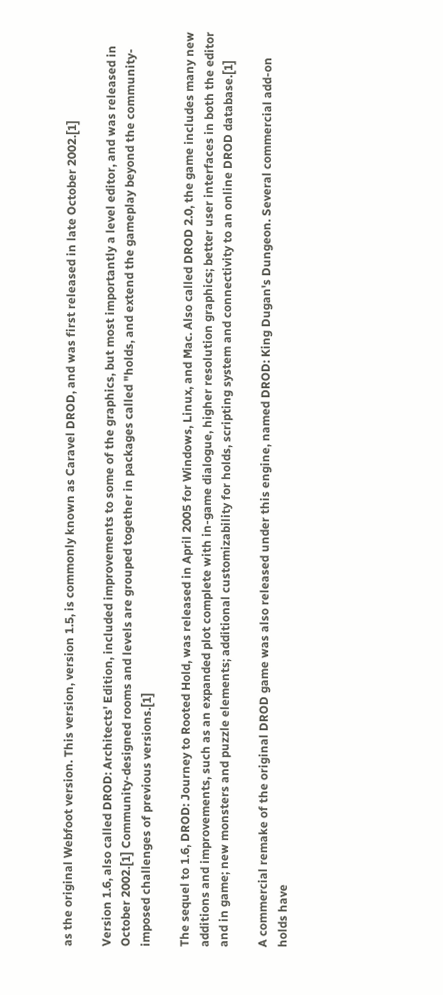as the original Webfoot version. This version, version 1.5, is commonly known as Caravel DROD, and was first released in late October 2002.[1]

Version 1.6, also called DROD: Architects' Edition, included improvements to some of the graphics, but most importantly a level editor, and was released in October 2002.[1] Community-designed rooms and levels are grouped together in packages called "holds, and extend the gameplay beyond the community-imposed challenges of previous versions.[1]

The sequel to 1.6, DROD: Journey to Rooted Hold, was released in April 2005 for Windows, Linux, and Mac. Also called DROD 2.0, the game includes many new additions and improvements, such as an expanded plot complete with in-game dialogue, higher resolution graphics; better user interfaces in both the editor and in game; new monsters and puzzle elements; additional customizability for holds, scripting system and connectivity to an online DROD database.[1]

A commercial remake of the original DROD game was also released under this engine, named DROD: King Dugan's Dungeon. Several commercial add-on holds have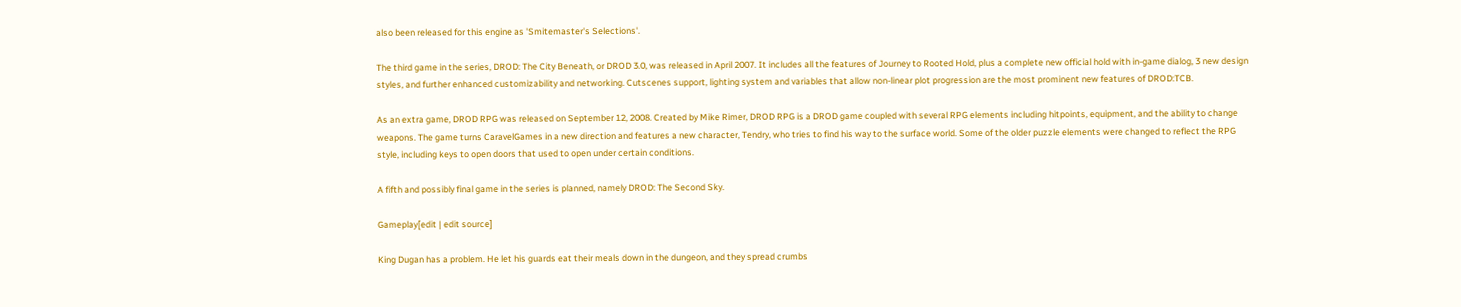also been released for this engine as 'Smitemaster's Selections'.

The third game in the series, DROD: The City Beneath, or DROD 3.0, was released in April 2007. It includes all the features of Journey to Rooted Hold, plus a complete new official hold with in-game dialog, 3 new design styles, and further enhanced customizability and networking. Cutscenes support, lighting system and variables that allow non-linear plot progression are the most prominent new features of DROD:TCB.

As an extra game, DROD RPG was released on September 12, 2008. Created by Mike Rimer, DROD RPG is a DROD game coupled with several RPG elements including hitpoints, equipment, and the ability to change weapons. The game turns CaravelGames in a new direction and features a new character, Tendry, who tries to find his way to the surface world. Some of the older puzzle elements were changed to reflect the RPG style, including keys to open doors that used to open under certain conditions.

A fifth and possibly final game in the series is planned, namely DROD: The Second Sky.

Gameplay[edit | edit source]

King Dugan has a problem. He let his guards eat their meals down in the dungeon, and they spread crumbs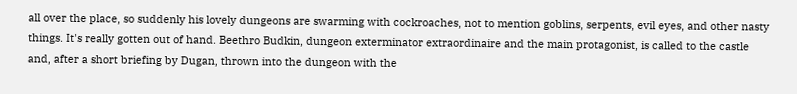all over the place, so suddenly his lovely dungeons are swarming with cockroaches, not to mention goblins, serpents, evil eyes, and other nasty things. It's really gotten out of hand. Beethro Budkin, dungeon exterminator extraordinaire and the main protagonist, is called to the castle and, after a short briefing by Dugan, thrown into the dungeon with the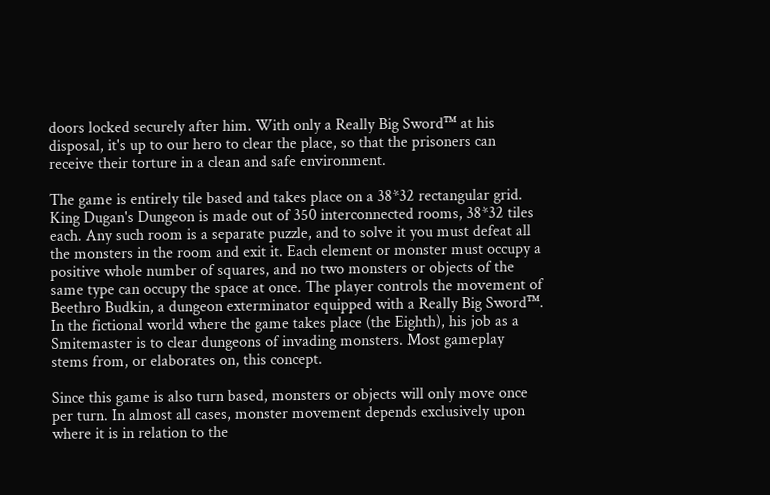doors locked securely after him. With only a Really Big Sword™ at his disposal, it's up to our hero to clear the place, so that the prisoners can receive their torture in a clean and safe environment.

The game is entirely tile based and takes place on a 38*32 rectangular grid. King Dugan's Dungeon is made out of 350 interconnected rooms, 38*32 tiles each. Any such room is a separate puzzle, and to solve it you must defeat all the monsters in the room and exit it. Each element or monster must occupy a positive whole number of squares, and no two monsters or objects of the same type can occupy the space at once. The player controls the movement of Beethro Budkin, a dungeon exterminator equipped with a Really Big Sword™. In the fictional world where the game takes place (the Eighth), his job as a Smitemaster is to clear dungeons of invading monsters. Most gameplay stems from, or elaborates on, this concept.

Since this game is also turn based, monsters or objects will only move once per turn. In almost all cases, monster movement depends exclusively upon where it is in relation to the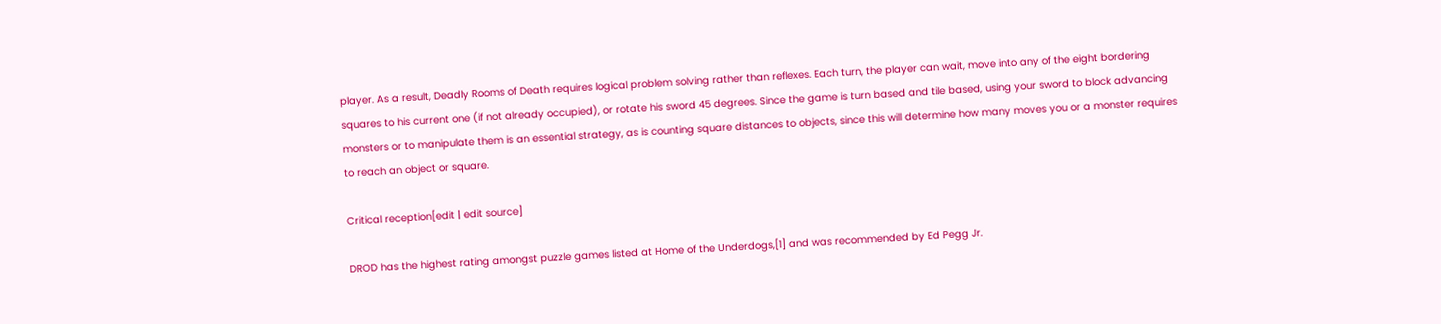player. As a result, Deadly Rooms of Death requires logical problem solving rather than reflexes. Each turn, the player can wait, move into any of the eight bordering squares to his current one (if not already occupied), or rotate his sword 45 degrees. Since the game is turn based and tile based, using your sword to block advancing monsters or to manipulate them is an essential strategy, as is counting square distances to objects, since this will determine how many moves you or a monster requires to reach an object or square.

Critical reception[edit | edit source]

DROD has the highest rating amongst puzzle games listed at Home of the Underdogs,[1] and was recommended by Ed Pegg Jr.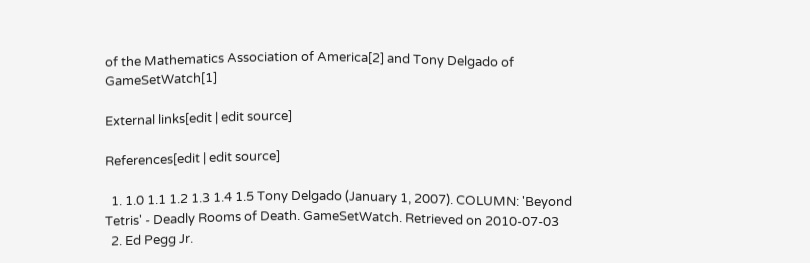of the Mathematics Association of America[2] and Tony Delgado of GameSetWatch[1]

External links[edit | edit source]

References[edit | edit source]

  1. 1.0 1.1 1.2 1.3 1.4 1.5 Tony Delgado (January 1, 2007). COLUMN: 'Beyond Tetris' - Deadly Rooms of Death. GameSetWatch. Retrieved on 2010-07-03
  2. Ed Pegg Jr.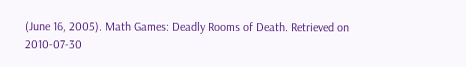(June 16, 2005). Math Games: Deadly Rooms of Death. Retrieved on 2010-07-30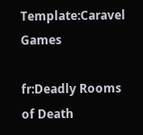Template:Caravel Games

fr:Deadly Rooms of Death